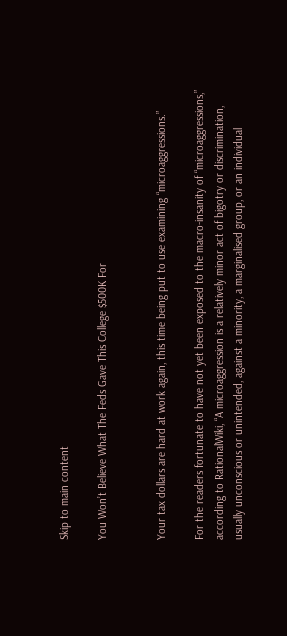Skip to main content

You Won’t Believe What The Feds Gave This College $500K For


Your tax dollars are hard at work again, this time being put to use examining “microaggressions.”

For the readers fortunate to have not yet been exposed to the macro-insanity of “microaggressions,” according to RationalWiki, “A microaggression is a relatively minor act of bigotry or discrimination, usually unconscious or unintended, against a minority, a marginalised group, or an individual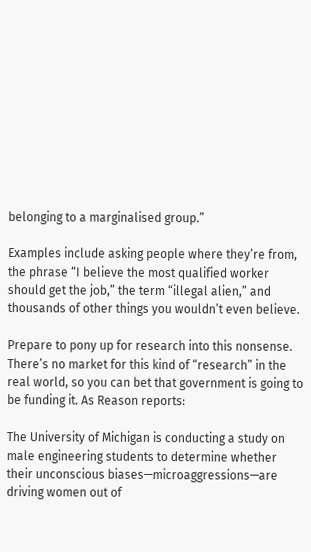belonging to a marginalised group.”

Examples include asking people where they’re from, the phrase “I believe the most qualified worker should get the job,” the term “illegal alien,” and thousands of other things you wouldn’t even believe.

Prepare to pony up for research into this nonsense. There’s no market for this kind of “research” in the real world, so you can bet that government is going to be funding it. As Reason reports:

The University of Michigan is conducting a study on male engineering students to determine whether their unconscious biases—microaggressions—are driving women out of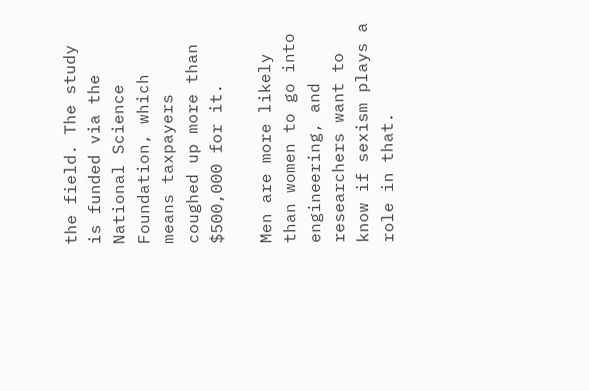the field. The study is funded via the National Science Foundation, which means taxpayers coughed up more than $500,000 for it.

Men are more likely than women to go into engineering, and researchers want to know if sexism plays a role in that.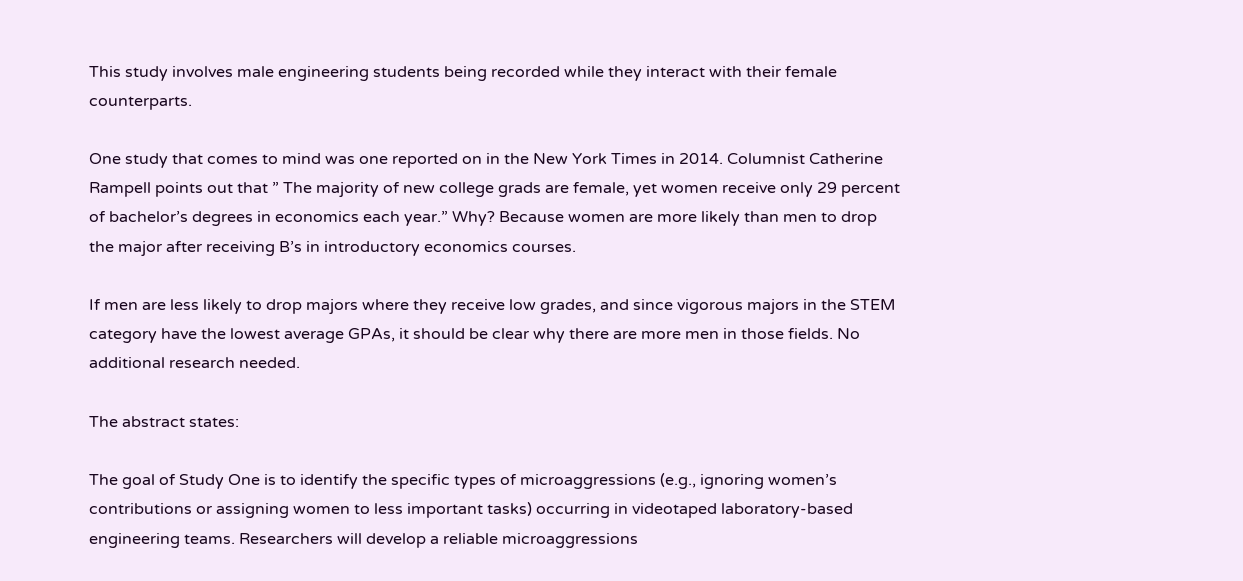This study involves male engineering students being recorded while they interact with their female counterparts.

One study that comes to mind was one reported on in the New York Times in 2014. Columnist Catherine Rampell points out that ” The majority of new college grads are female, yet women receive only 29 percent of bachelor’s degrees in economics each year.” Why? Because women are more likely than men to drop the major after receiving B’s in introductory economics courses.

If men are less likely to drop majors where they receive low grades, and since vigorous majors in the STEM category have the lowest average GPAs, it should be clear why there are more men in those fields. No additional research needed.

The abstract states:

The goal of Study One is to identify the specific types of microaggressions (e.g., ignoring women’s contributions or assigning women to less important tasks) occurring in videotaped laboratory-based engineering teams. Researchers will develop a reliable microaggressions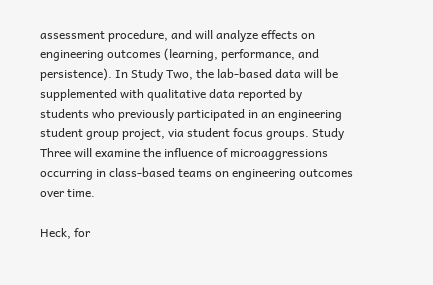assessment procedure, and will analyze effects on engineering outcomes (learning, performance, and persistence). In Study Two, the lab-based data will be supplemented with qualitative data reported by students who previously participated in an engineering student group project, via student focus groups. Study Three will examine the influence of microaggressions occurring in class-based teams on engineering outcomes over time.

Heck, for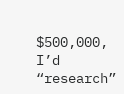$500,000, I’d “research”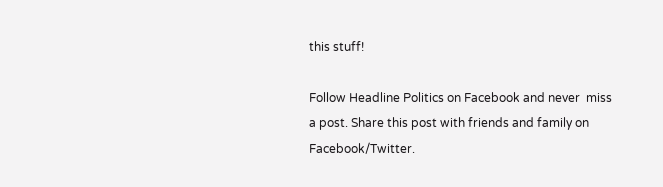this stuff!

Follow Headline Politics on Facebook and never  miss a post. Share this post with friends and family on Facebook/Twitter.